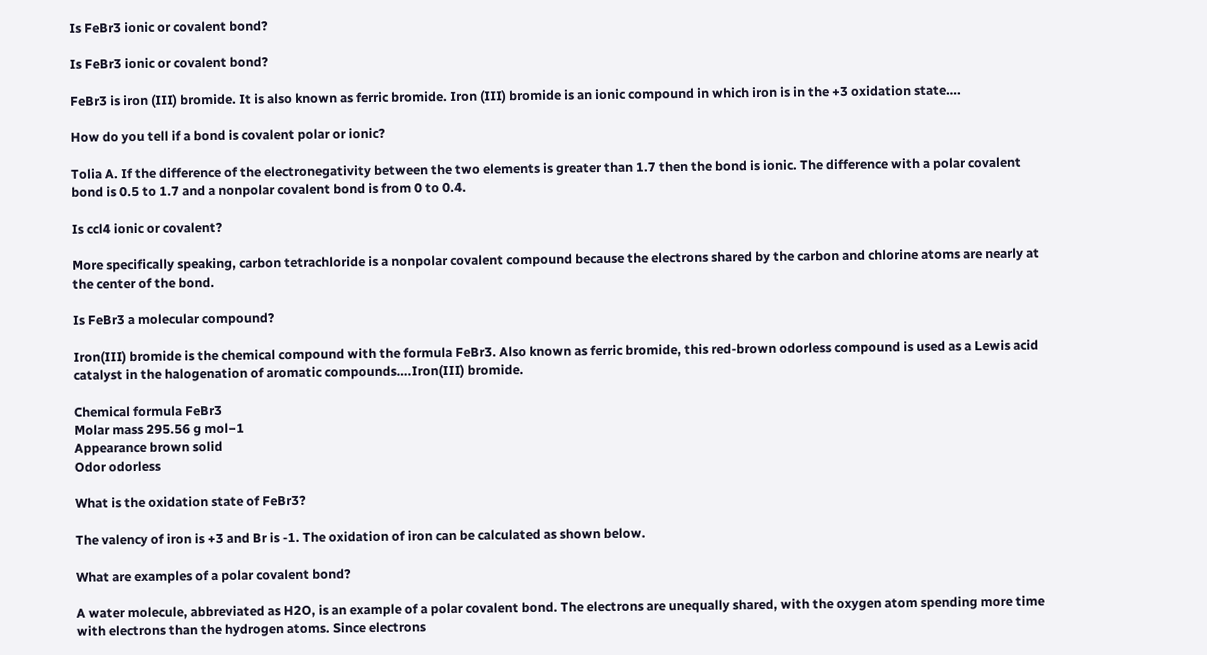Is FeBr3 ionic or covalent bond?

Is FeBr3 ionic or covalent bond?

FeBr3 is iron (III) bromide. It is also known as ferric bromide. Iron (III) bromide is an ionic compound in which iron is in the +3 oxidation state….

How do you tell if a bond is covalent polar or ionic?

Tolia A. If the difference of the electronegativity between the two elements is greater than 1.7 then the bond is ionic. The difference with a polar covalent bond is 0.5 to 1.7 and a nonpolar covalent bond is from 0 to 0.4.

Is ccl4 ionic or covalent?

More specifically speaking, carbon tetrachloride is a nonpolar covalent compound because the electrons shared by the carbon and chlorine atoms are nearly at the center of the bond.

Is FeBr3 a molecular compound?

Iron(III) bromide is the chemical compound with the formula FeBr3. Also known as ferric bromide, this red-brown odorless compound is used as a Lewis acid catalyst in the halogenation of aromatic compounds….Iron(III) bromide.

Chemical formula FeBr3
Molar mass 295.56 g mol−1
Appearance brown solid
Odor odorless

What is the oxidation state of FeBr3?

The valency of iron is +3 and Br is -1. The oxidation of iron can be calculated as shown below.

What are examples of a polar covalent bond?

A water molecule, abbreviated as H2O, is an example of a polar covalent bond. The electrons are unequally shared, with the oxygen atom spending more time with electrons than the hydrogen atoms. Since electrons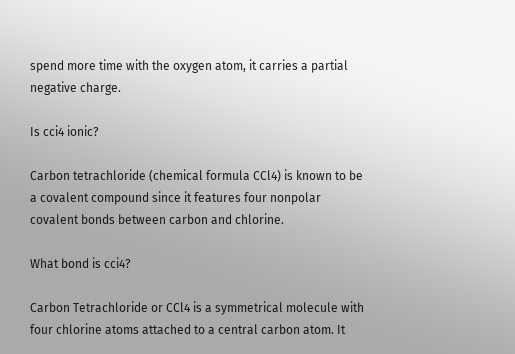spend more time with the oxygen atom, it carries a partial negative charge.

Is cci4 ionic?

Carbon tetrachloride (chemical formula CCl4) is known to be a covalent compound since it features four nonpolar covalent bonds between carbon and chlorine.

What bond is cci4?

Carbon Tetrachloride or CCl4 is a symmetrical molecule with four chlorine atoms attached to a central carbon atom. It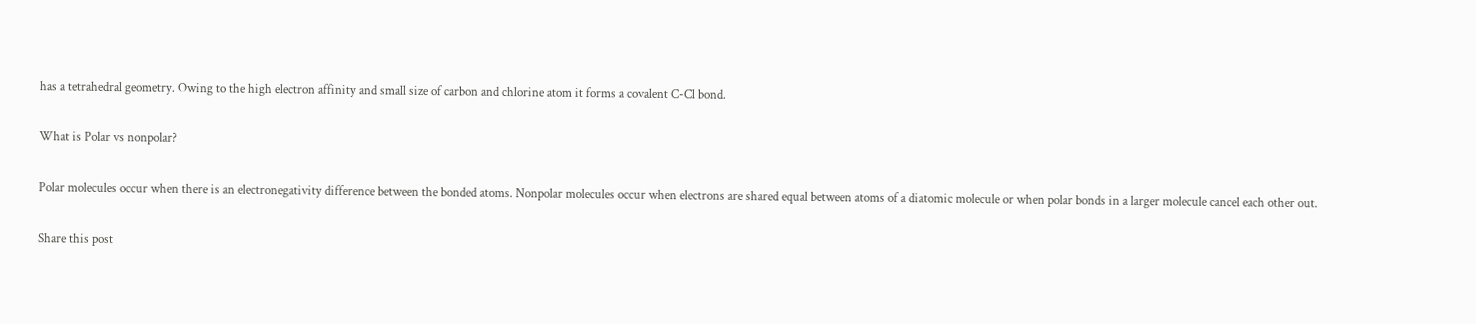has a tetrahedral geometry. Owing to the high electron affinity and small size of carbon and chlorine atom it forms a covalent C-Cl bond.

What is Polar vs nonpolar?

Polar molecules occur when there is an electronegativity difference between the bonded atoms. Nonpolar molecules occur when electrons are shared equal between atoms of a diatomic molecule or when polar bonds in a larger molecule cancel each other out.

Share this post